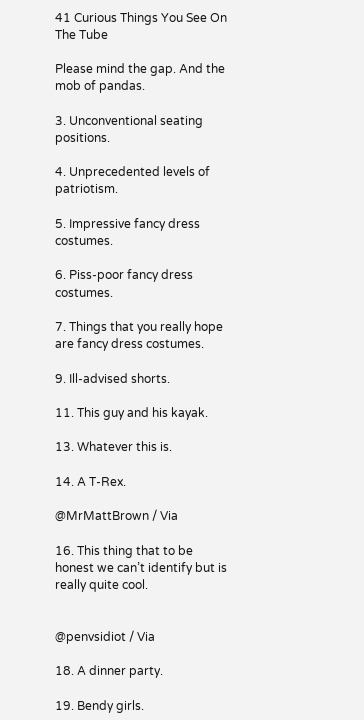41 Curious Things You See On The Tube

Please mind the gap. And the mob of pandas.

3. Unconventional seating positions.

4. Unprecedented levels of patriotism.

5. Impressive fancy dress costumes.

6. Piss-poor fancy dress costumes.

7. Things that you really hope are fancy dress costumes.

9. Ill-advised shorts.

11. This guy and his kayak.

13. Whatever this is.

14. A T-Rex.

@MrMattBrown / Via

16. This thing that to be honest we can’t identify but is really quite cool.


@penvsidiot / Via

18. A dinner party.

19. Bendy girls.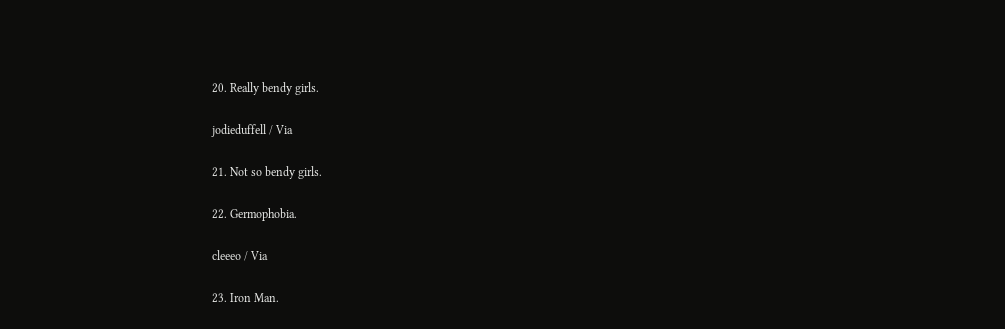20. Really bendy girls.

jodieduffell / Via

21. Not so bendy girls.

22. Germophobia.

cleeeo / Via

23. Iron Man.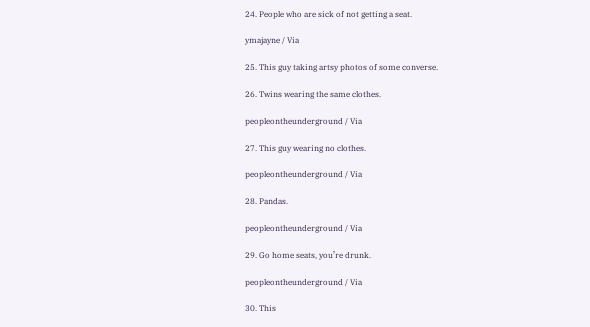24. People who are sick of not getting a seat.

ymajayne / Via

25. This guy taking artsy photos of some converse.

26. Twins wearing the same clothes.

peopleontheunderground / Via

27. This guy wearing no clothes.

peopleontheunderground / Via

28. Pandas.

peopleontheunderground / Via

29. Go home seats, you’re drunk.

peopleontheunderground / Via

30. This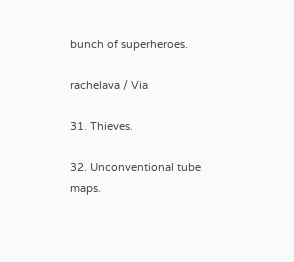bunch of superheroes.

rachelava / Via

31. Thieves.

32. Unconventional tube maps.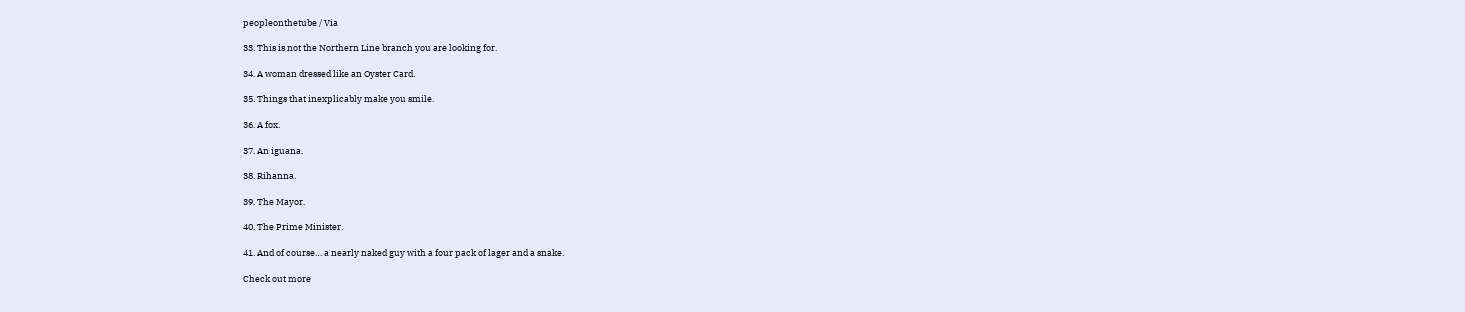peopleonthetube / Via

33. This is not the Northern Line branch you are looking for.

34. A woman dressed like an Oyster Card.

35. Things that inexplicably make you smile.

36. A fox.

37. An iguana.

38. Rihanna.

39. The Mayor.

40. The Prime Minister.

41. And of course… a nearly naked guy with a four pack of lager and a snake.

Check out more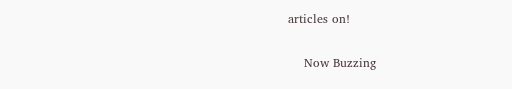articles on!

    Now Buzzing